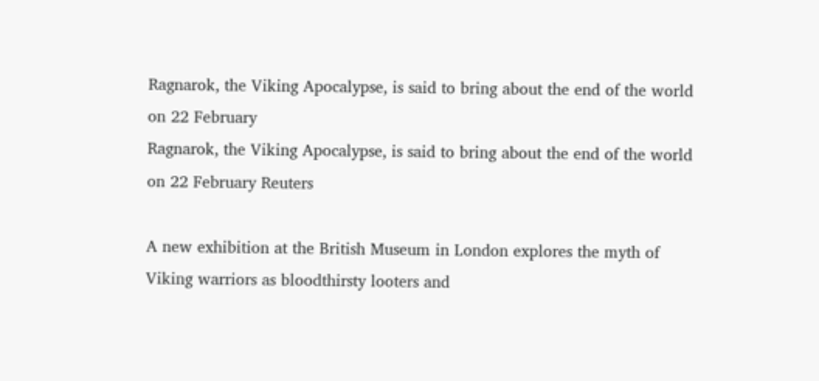Ragnarok, the Viking Apocalypse, is said to bring about the end of the world on 22 February
Ragnarok, the Viking Apocalypse, is said to bring about the end of the world on 22 February Reuters

A new exhibition at the British Museum in London explores the myth of Viking warriors as bloodthirsty looters and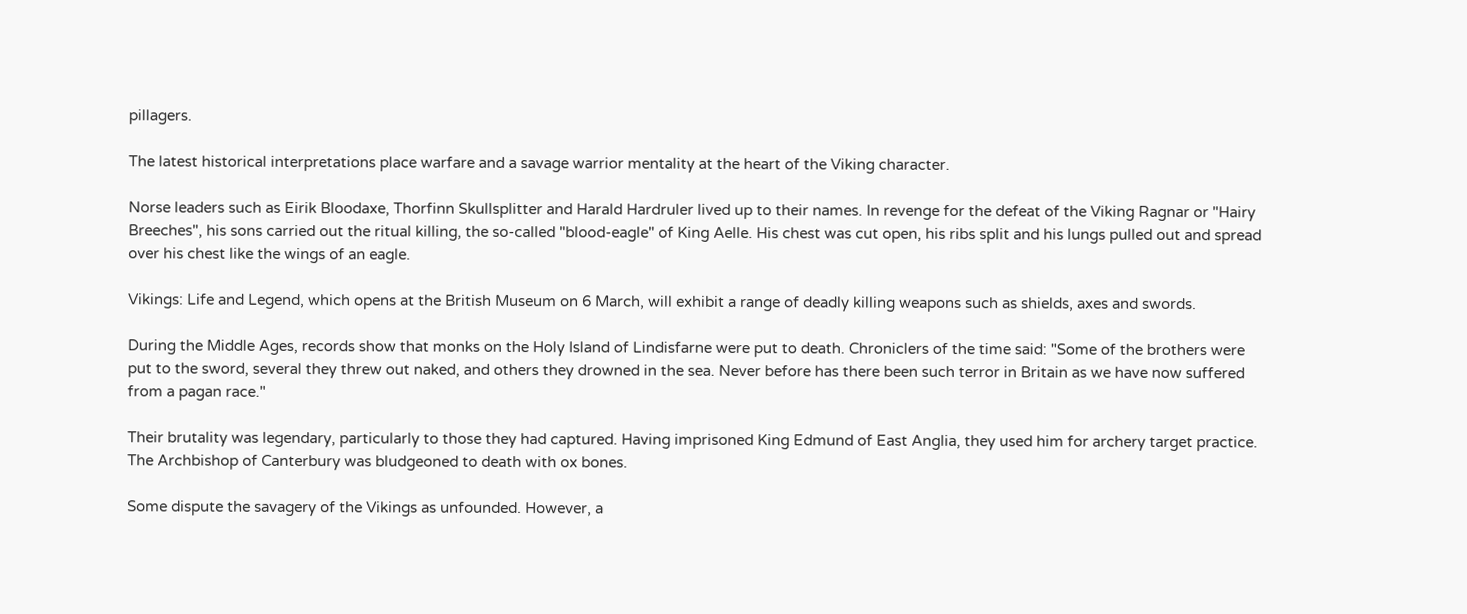pillagers.

The latest historical interpretations place warfare and a savage warrior mentality at the heart of the Viking character.

Norse leaders such as Eirik Bloodaxe, Thorfinn Skullsplitter and Harald Hardruler lived up to their names. In revenge for the defeat of the Viking Ragnar or "Hairy Breeches", his sons carried out the ritual killing, the so-called "blood-eagle" of King Aelle. His chest was cut open, his ribs split and his lungs pulled out and spread over his chest like the wings of an eagle.

Vikings: Life and Legend, which opens at the British Museum on 6 March, will exhibit a range of deadly killing weapons such as shields, axes and swords.

During the Middle Ages, records show that monks on the Holy Island of Lindisfarne were put to death. Chroniclers of the time said: "Some of the brothers were put to the sword, several they threw out naked, and others they drowned in the sea. Never before has there been such terror in Britain as we have now suffered from a pagan race."

Their brutality was legendary, particularly to those they had captured. Having imprisoned King Edmund of East Anglia, they used him for archery target practice. The Archbishop of Canterbury was bludgeoned to death with ox bones.

Some dispute the savagery of the Vikings as unfounded. However, a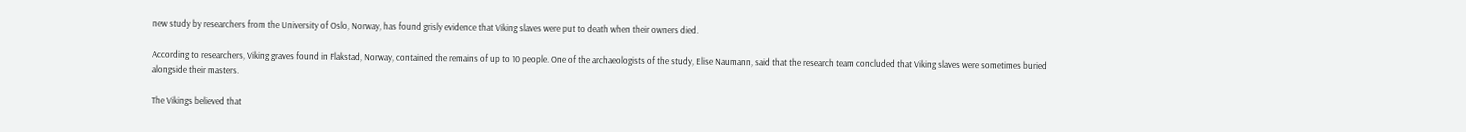new study by researchers from the University of Oslo, Norway, has found grisly evidence that Viking slaves were put to death when their owners died.

According to researchers, Viking graves found in Flakstad, Norway, contained the remains of up to 10 people. One of the archaeologists of the study, Elise Naumann, said that the research team concluded that Viking slaves were sometimes buried alongside their masters.

The Vikings believed that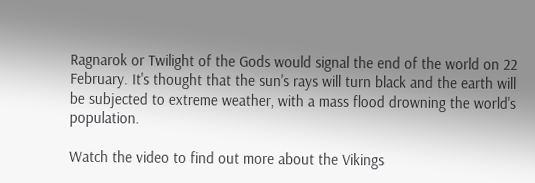Ragnarok or Twilight of the Gods would signal the end of the world on 22 February. It's thought that the sun's rays will turn black and the earth will be subjected to extreme weather, with a mass flood drowning the world's population.

Watch the video to find out more about the Vikings